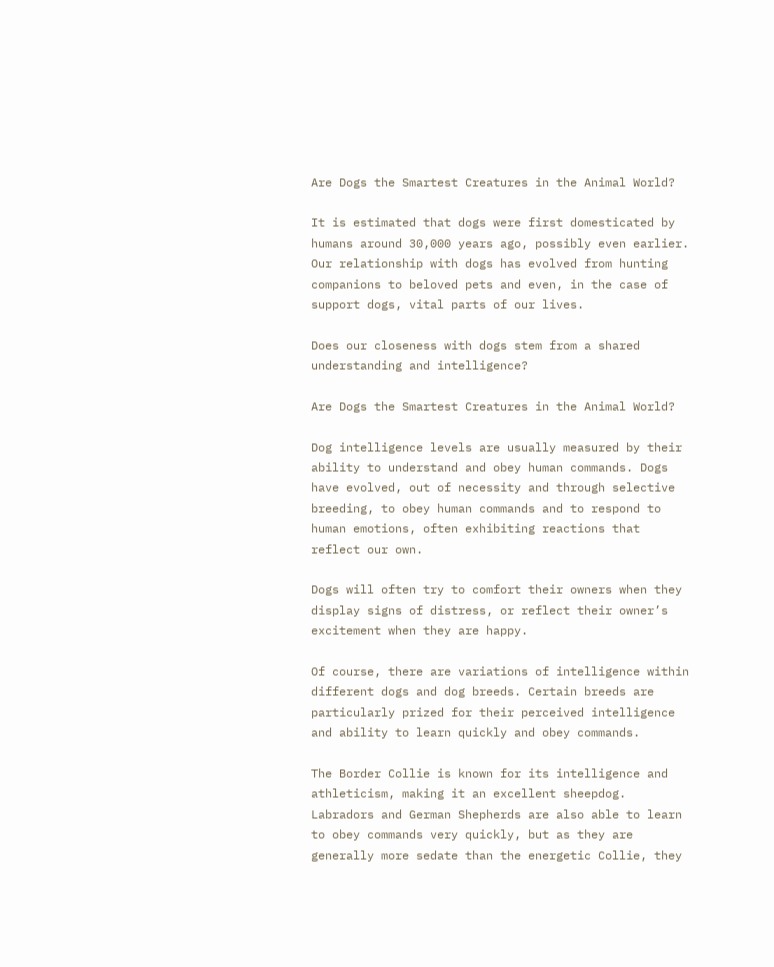Are Dogs the Smartest Creatures in the Animal World?

It is estimated that dogs were first domesticated by humans around 30,000 years ago, possibly even earlier. Our relationship with dogs has evolved from hunting companions to beloved pets and even, in the case of support dogs, vital parts of our lives.

Does our closeness with dogs stem from a shared understanding and intelligence?

Are Dogs the Smartest Creatures in the Animal World?

Dog intelligence levels are usually measured by their ability to understand and obey human commands. Dogs have evolved, out of necessity and through selective breeding, to obey human commands and to respond to human emotions, often exhibiting reactions that reflect our own.

Dogs will often try to comfort their owners when they display signs of distress, or reflect their owner’s excitement when they are happy.

Of course, there are variations of intelligence within different dogs and dog breeds. Certain breeds are particularly prized for their perceived intelligence and ability to learn quickly and obey commands.

The Border Collie is known for its intelligence and athleticism, making it an excellent sheepdog. Labradors and German Shepherds are also able to learn to obey commands very quickly, but as they are generally more sedate than the energetic Collie, they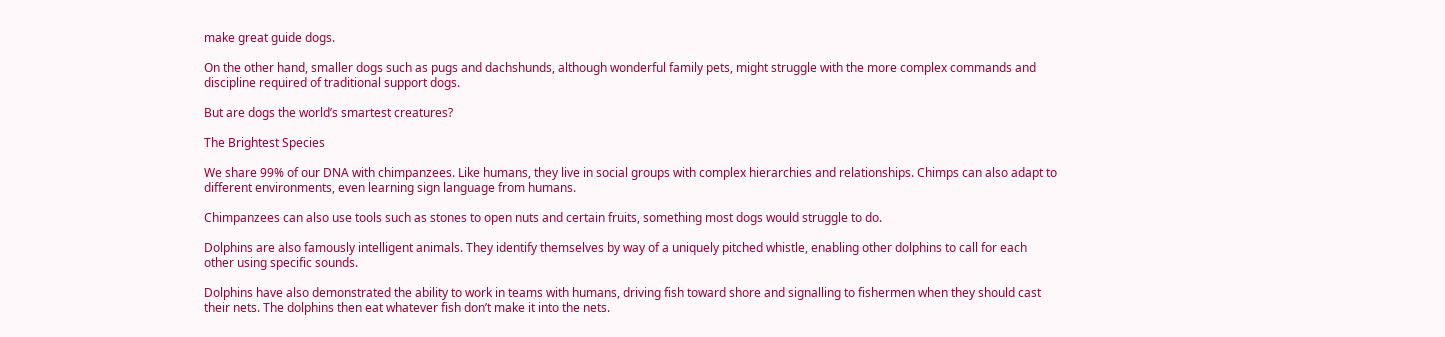make great guide dogs.

On the other hand, smaller dogs such as pugs and dachshunds, although wonderful family pets, might struggle with the more complex commands and discipline required of traditional support dogs.

But are dogs the world’s smartest creatures?

The Brightest Species

We share 99% of our DNA with chimpanzees. Like humans, they live in social groups with complex hierarchies and relationships. Chimps can also adapt to different environments, even learning sign language from humans.

Chimpanzees can also use tools such as stones to open nuts and certain fruits, something most dogs would struggle to do.

Dolphins are also famously intelligent animals. They identify themselves by way of a uniquely pitched whistle, enabling other dolphins to call for each other using specific sounds.

Dolphins have also demonstrated the ability to work in teams with humans, driving fish toward shore and signalling to fishermen when they should cast their nets. The dolphins then eat whatever fish don’t make it into the nets.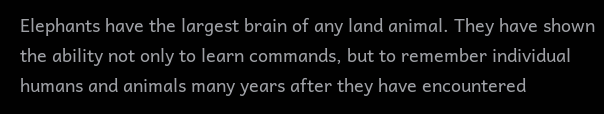Elephants have the largest brain of any land animal. They have shown the ability not only to learn commands, but to remember individual humans and animals many years after they have encountered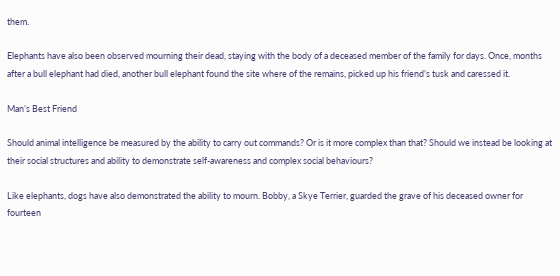them.

Elephants have also been observed mourning their dead, staying with the body of a deceased member of the family for days. Once, months after a bull elephant had died, another bull elephant found the site where of the remains, picked up his friend’s tusk and caressed it.

Man’s Best Friend

Should animal intelligence be measured by the ability to carry out commands? Or is it more complex than that? Should we instead be looking at their social structures and ability to demonstrate self-awareness and complex social behaviours?

Like elephants, dogs have also demonstrated the ability to mourn. Bobby, a Skye Terrier, guarded the grave of his deceased owner for fourteen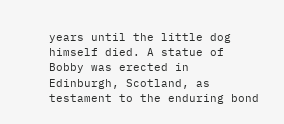years until the little dog himself died. A statue of Bobby was erected in Edinburgh, Scotland, as testament to the enduring bond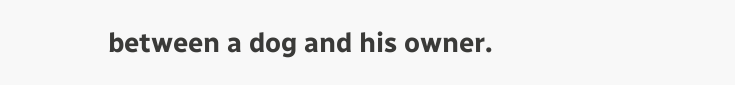between a dog and his owner.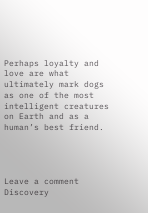Perhaps loyalty and love are what ultimately mark dogs as one of the most intelligent creatures on Earth and as a human’s best friend.




Leave a comment
Discovery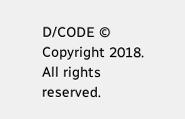D/CODE © Copyright 2018. All rights reserved.